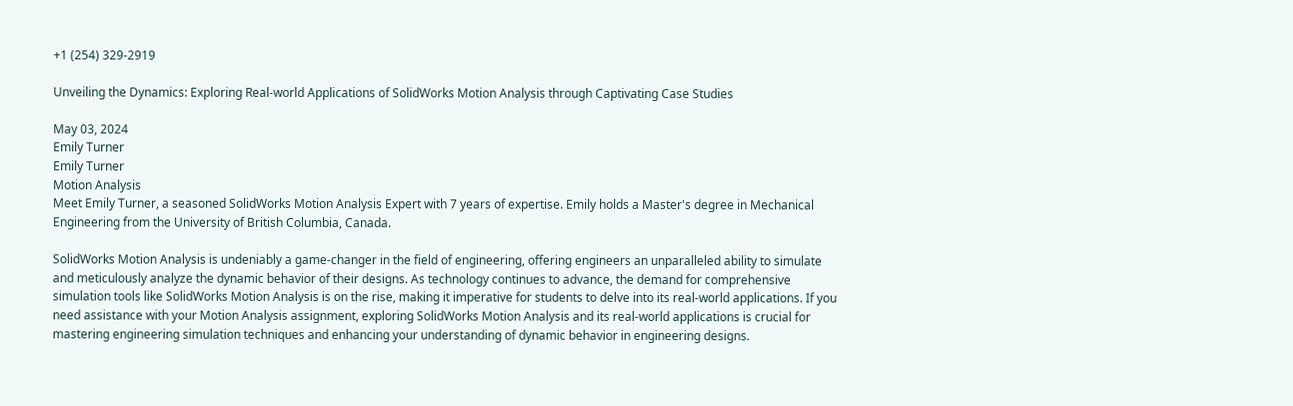+1 (254) 329-2919

Unveiling the Dynamics: Exploring Real-world Applications of SolidWorks Motion Analysis through Captivating Case Studies

May 03, 2024
Emily Turner
Emily Turner
Motion Analysis
Meet Emily Turner, a seasoned SolidWorks Motion Analysis Expert with 7 years of expertise. Emily holds a Master's degree in Mechanical Engineering from the University of British Columbia, Canada.

SolidWorks Motion Analysis is undeniably a game-changer in the field of engineering, offering engineers an unparalleled ability to simulate and meticulously analyze the dynamic behavior of their designs. As technology continues to advance, the demand for comprehensive simulation tools like SolidWorks Motion Analysis is on the rise, making it imperative for students to delve into its real-world applications. If you need assistance with your Motion Analysis assignment, exploring SolidWorks Motion Analysis and its real-world applications is crucial for mastering engineering simulation techniques and enhancing your understanding of dynamic behavior in engineering designs.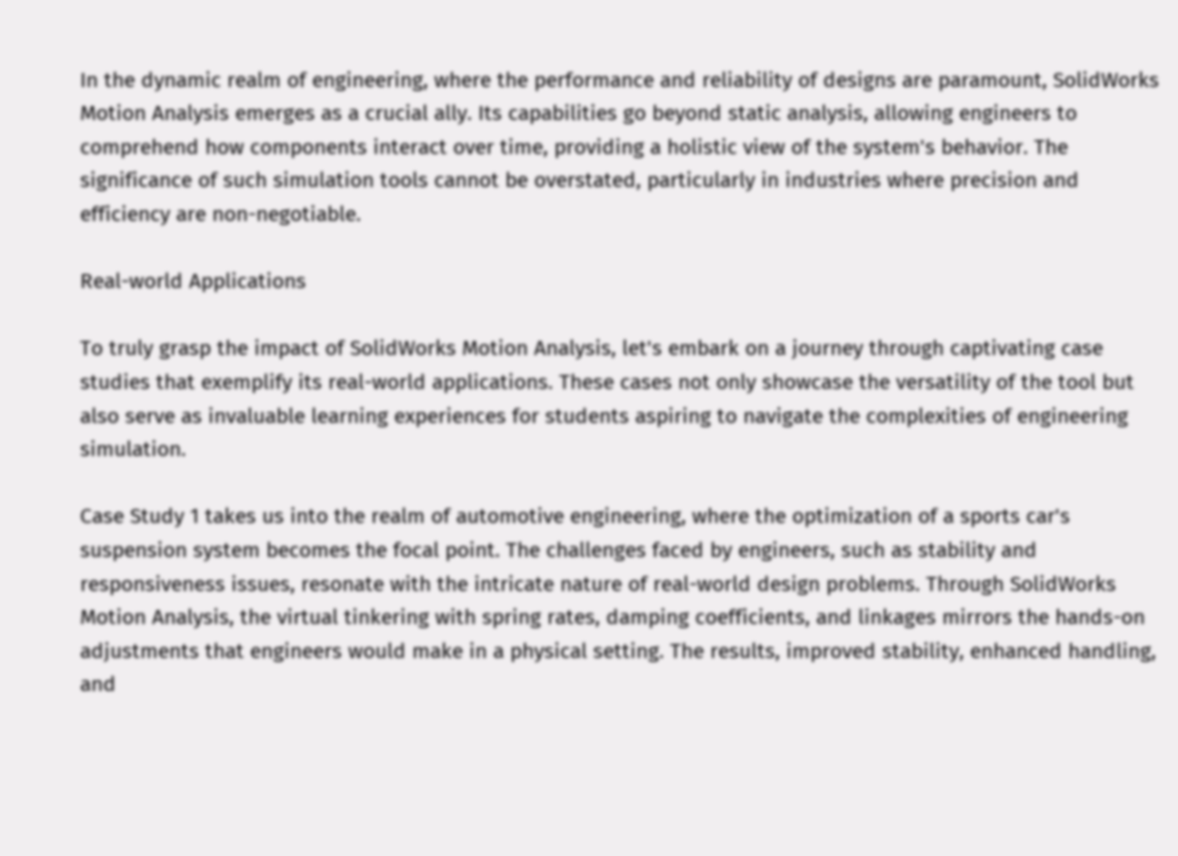In the dynamic realm of engineering, where the performance and reliability of designs are paramount, SolidWorks Motion Analysis emerges as a crucial ally. Its capabilities go beyond static analysis, allowing engineers to comprehend how components interact over time, providing a holistic view of the system's behavior. The significance of such simulation tools cannot be overstated, particularly in industries where precision and efficiency are non-negotiable.

Real-world Applications

To truly grasp the impact of SolidWorks Motion Analysis, let's embark on a journey through captivating case studies that exemplify its real-world applications. These cases not only showcase the versatility of the tool but also serve as invaluable learning experiences for students aspiring to navigate the complexities of engineering simulation.

Case Study 1 takes us into the realm of automotive engineering, where the optimization of a sports car's suspension system becomes the focal point. The challenges faced by engineers, such as stability and responsiveness issues, resonate with the intricate nature of real-world design problems. Through SolidWorks Motion Analysis, the virtual tinkering with spring rates, damping coefficients, and linkages mirrors the hands-on adjustments that engineers would make in a physical setting. The results, improved stability, enhanced handling, and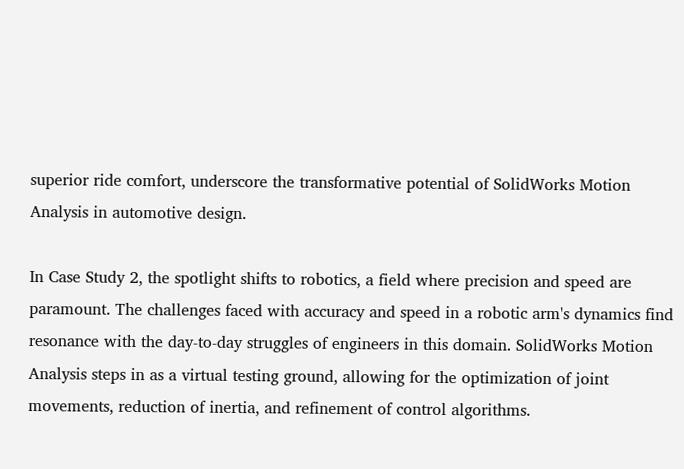superior ride comfort, underscore the transformative potential of SolidWorks Motion Analysis in automotive design.

In Case Study 2, the spotlight shifts to robotics, a field where precision and speed are paramount. The challenges faced with accuracy and speed in a robotic arm's dynamics find resonance with the day-to-day struggles of engineers in this domain. SolidWorks Motion Analysis steps in as a virtual testing ground, allowing for the optimization of joint movements, reduction of inertia, and refinement of control algorithms.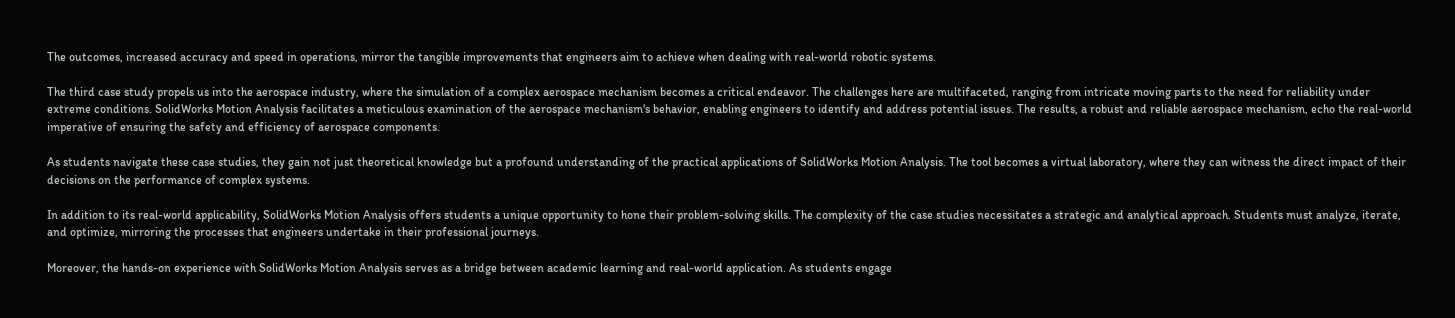The outcomes, increased accuracy and speed in operations, mirror the tangible improvements that engineers aim to achieve when dealing with real-world robotic systems.

The third case study propels us into the aerospace industry, where the simulation of a complex aerospace mechanism becomes a critical endeavor. The challenges here are multifaceted, ranging from intricate moving parts to the need for reliability under extreme conditions. SolidWorks Motion Analysis facilitates a meticulous examination of the aerospace mechanism's behavior, enabling engineers to identify and address potential issues. The results, a robust and reliable aerospace mechanism, echo the real-world imperative of ensuring the safety and efficiency of aerospace components.

As students navigate these case studies, they gain not just theoretical knowledge but a profound understanding of the practical applications of SolidWorks Motion Analysis. The tool becomes a virtual laboratory, where they can witness the direct impact of their decisions on the performance of complex systems.

In addition to its real-world applicability, SolidWorks Motion Analysis offers students a unique opportunity to hone their problem-solving skills. The complexity of the case studies necessitates a strategic and analytical approach. Students must analyze, iterate, and optimize, mirroring the processes that engineers undertake in their professional journeys.

Moreover, the hands-on experience with SolidWorks Motion Analysis serves as a bridge between academic learning and real-world application. As students engage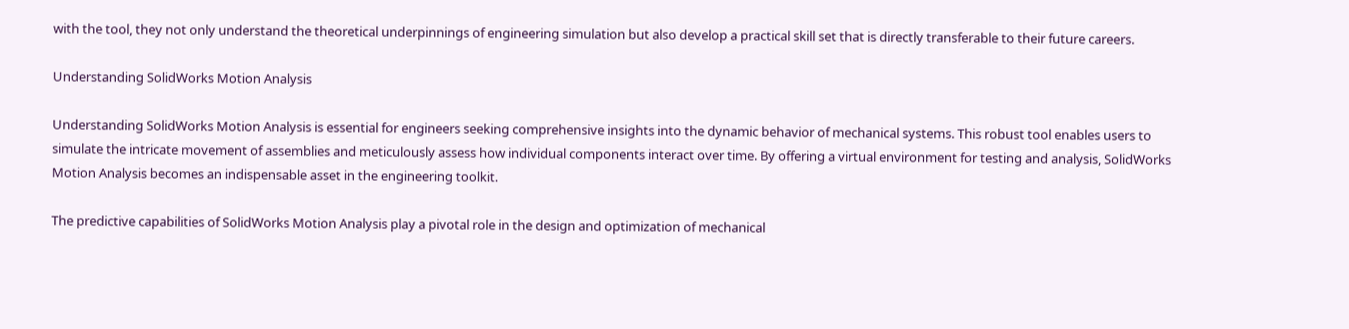with the tool, they not only understand the theoretical underpinnings of engineering simulation but also develop a practical skill set that is directly transferable to their future careers.

Understanding SolidWorks Motion Analysis

Understanding SolidWorks Motion Analysis is essential for engineers seeking comprehensive insights into the dynamic behavior of mechanical systems. This robust tool enables users to simulate the intricate movement of assemblies and meticulously assess how individual components interact over time. By offering a virtual environment for testing and analysis, SolidWorks Motion Analysis becomes an indispensable asset in the engineering toolkit.

The predictive capabilities of SolidWorks Motion Analysis play a pivotal role in the design and optimization of mechanical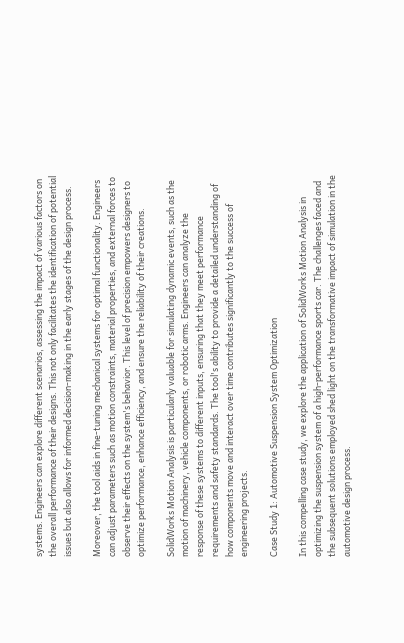systems. Engineers can explore different scenarios, assessing the impact of various factors on the overall performance of their designs. This not only facilitates the identification of potential issues but also allows for informed decision-making in the early stages of the design process.

Moreover, the tool aids in fine-tuning mechanical systems for optimal functionality. Engineers can adjust parameters such as motion constraints, material properties, and external forces to observe their effects on the system's behavior. This level of precision empowers designers to optimize performance, enhance efficiency, and ensure the reliability of their creations.

SolidWorks Motion Analysis is particularly valuable for simulating dynamic events, such as the motion of machinery, vehicle components, or robotic arms. Engineers can analyze the response of these systems to different inputs, ensuring that they meet performance requirements and safety standards. The tool's ability to provide a detailed understanding of how components move and interact over time contributes significantly to the success of engineering projects.

Case Study 1: Automotive Suspension System Optimization

In this compelling case study, we explore the application of SolidWorks Motion Analysis in optimizing the suspension system of a high-performance sports car. The challenges faced and the subsequent solutions employed shed light on the transformative impact of simulation in the automotive design process.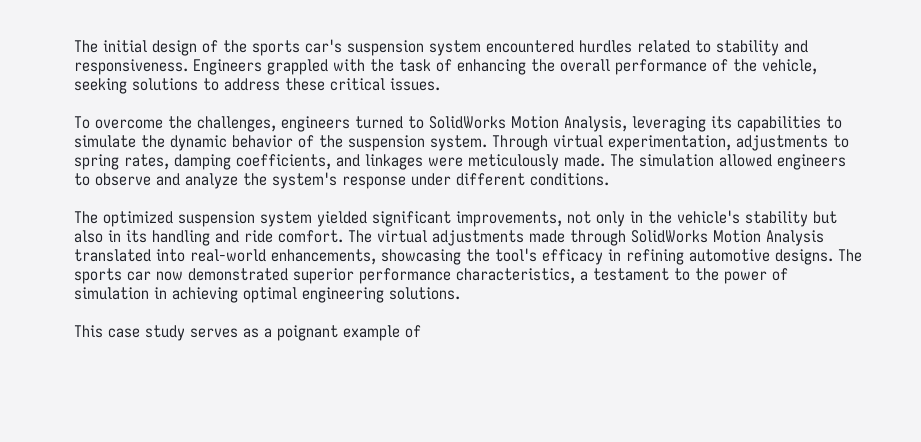The initial design of the sports car's suspension system encountered hurdles related to stability and responsiveness. Engineers grappled with the task of enhancing the overall performance of the vehicle, seeking solutions to address these critical issues.

To overcome the challenges, engineers turned to SolidWorks Motion Analysis, leveraging its capabilities to simulate the dynamic behavior of the suspension system. Through virtual experimentation, adjustments to spring rates, damping coefficients, and linkages were meticulously made. The simulation allowed engineers to observe and analyze the system's response under different conditions.

The optimized suspension system yielded significant improvements, not only in the vehicle's stability but also in its handling and ride comfort. The virtual adjustments made through SolidWorks Motion Analysis translated into real-world enhancements, showcasing the tool's efficacy in refining automotive designs. The sports car now demonstrated superior performance characteristics, a testament to the power of simulation in achieving optimal engineering solutions.

This case study serves as a poignant example of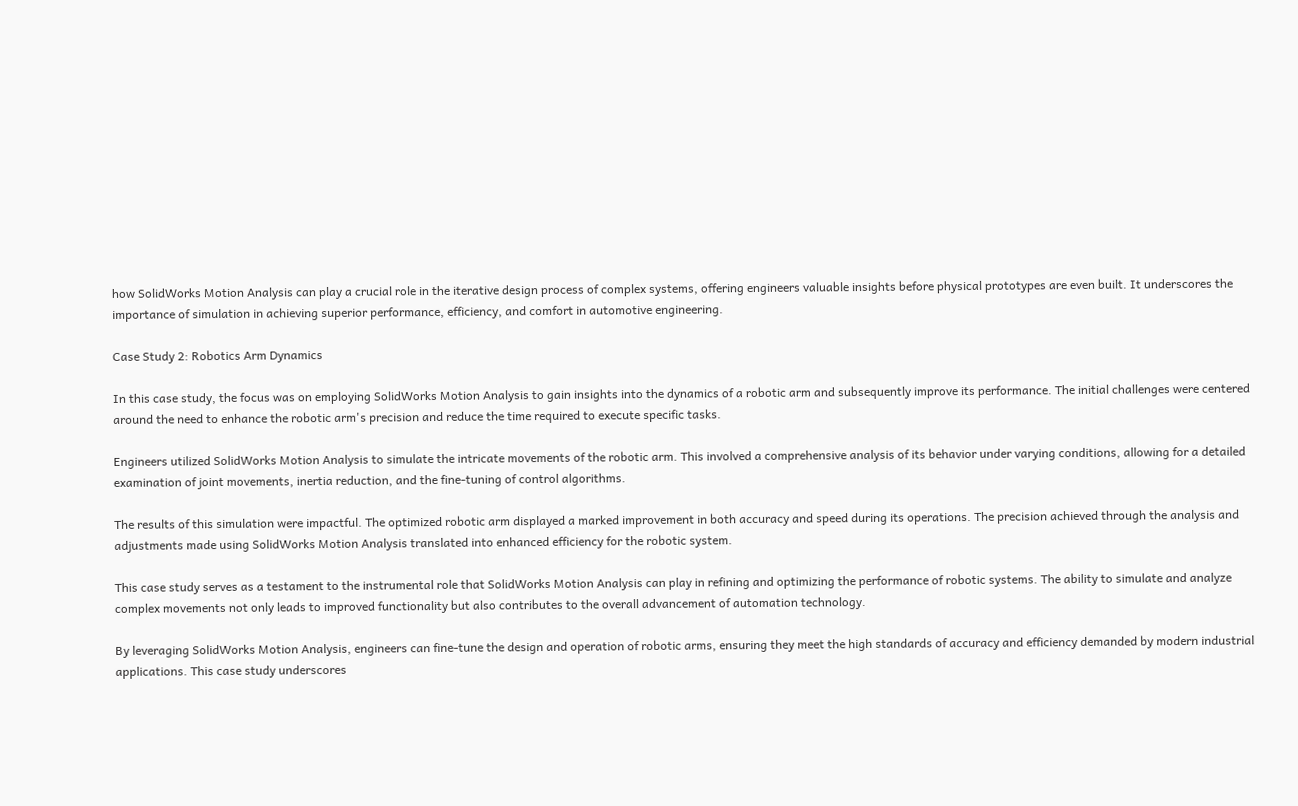how SolidWorks Motion Analysis can play a crucial role in the iterative design process of complex systems, offering engineers valuable insights before physical prototypes are even built. It underscores the importance of simulation in achieving superior performance, efficiency, and comfort in automotive engineering.

Case Study 2: Robotics Arm Dynamics

In this case study, the focus was on employing SolidWorks Motion Analysis to gain insights into the dynamics of a robotic arm and subsequently improve its performance. The initial challenges were centered around the need to enhance the robotic arm's precision and reduce the time required to execute specific tasks.

Engineers utilized SolidWorks Motion Analysis to simulate the intricate movements of the robotic arm. This involved a comprehensive analysis of its behavior under varying conditions, allowing for a detailed examination of joint movements, inertia reduction, and the fine-tuning of control algorithms.

The results of this simulation were impactful. The optimized robotic arm displayed a marked improvement in both accuracy and speed during its operations. The precision achieved through the analysis and adjustments made using SolidWorks Motion Analysis translated into enhanced efficiency for the robotic system.

This case study serves as a testament to the instrumental role that SolidWorks Motion Analysis can play in refining and optimizing the performance of robotic systems. The ability to simulate and analyze complex movements not only leads to improved functionality but also contributes to the overall advancement of automation technology.

By leveraging SolidWorks Motion Analysis, engineers can fine-tune the design and operation of robotic arms, ensuring they meet the high standards of accuracy and efficiency demanded by modern industrial applications. This case study underscores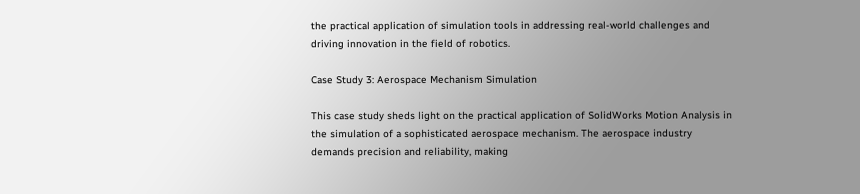the practical application of simulation tools in addressing real-world challenges and driving innovation in the field of robotics.

Case Study 3: Aerospace Mechanism Simulation

This case study sheds light on the practical application of SolidWorks Motion Analysis in the simulation of a sophisticated aerospace mechanism. The aerospace industry demands precision and reliability, making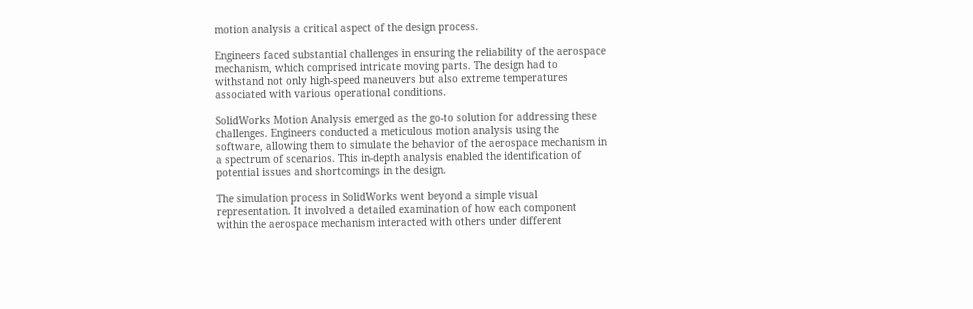motion analysis a critical aspect of the design process.

Engineers faced substantial challenges in ensuring the reliability of the aerospace mechanism, which comprised intricate moving parts. The design had to withstand not only high-speed maneuvers but also extreme temperatures associated with various operational conditions.

SolidWorks Motion Analysis emerged as the go-to solution for addressing these challenges. Engineers conducted a meticulous motion analysis using the software, allowing them to simulate the behavior of the aerospace mechanism in a spectrum of scenarios. This in-depth analysis enabled the identification of potential issues and shortcomings in the design.

The simulation process in SolidWorks went beyond a simple visual representation. It involved a detailed examination of how each component within the aerospace mechanism interacted with others under different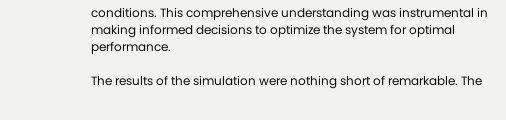conditions. This comprehensive understanding was instrumental in making informed decisions to optimize the system for optimal performance.

The results of the simulation were nothing short of remarkable. The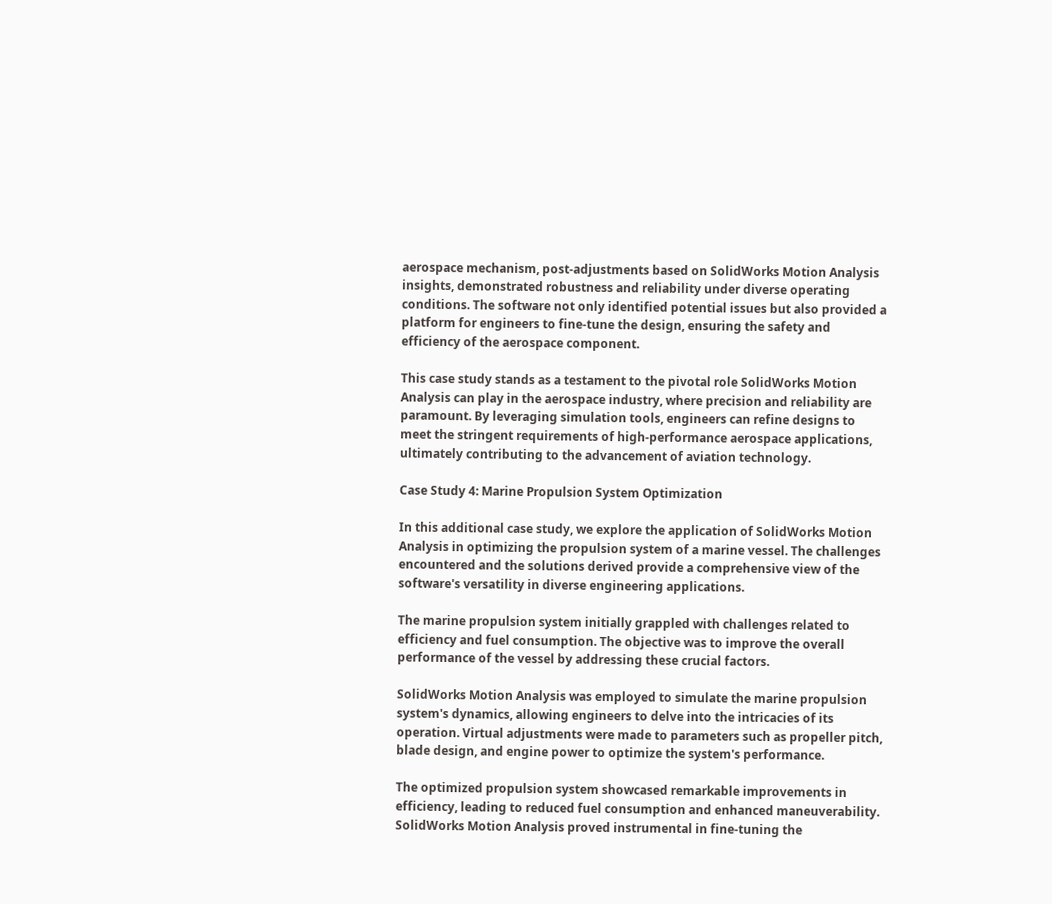aerospace mechanism, post-adjustments based on SolidWorks Motion Analysis insights, demonstrated robustness and reliability under diverse operating conditions. The software not only identified potential issues but also provided a platform for engineers to fine-tune the design, ensuring the safety and efficiency of the aerospace component.

This case study stands as a testament to the pivotal role SolidWorks Motion Analysis can play in the aerospace industry, where precision and reliability are paramount. By leveraging simulation tools, engineers can refine designs to meet the stringent requirements of high-performance aerospace applications, ultimately contributing to the advancement of aviation technology.

Case Study 4: Marine Propulsion System Optimization

In this additional case study, we explore the application of SolidWorks Motion Analysis in optimizing the propulsion system of a marine vessel. The challenges encountered and the solutions derived provide a comprehensive view of the software's versatility in diverse engineering applications.

The marine propulsion system initially grappled with challenges related to efficiency and fuel consumption. The objective was to improve the overall performance of the vessel by addressing these crucial factors.

SolidWorks Motion Analysis was employed to simulate the marine propulsion system's dynamics, allowing engineers to delve into the intricacies of its operation. Virtual adjustments were made to parameters such as propeller pitch, blade design, and engine power to optimize the system's performance.

The optimized propulsion system showcased remarkable improvements in efficiency, leading to reduced fuel consumption and enhanced maneuverability. SolidWorks Motion Analysis proved instrumental in fine-tuning the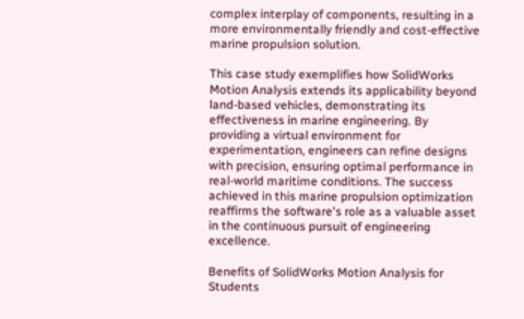complex interplay of components, resulting in a more environmentally friendly and cost-effective marine propulsion solution.

This case study exemplifies how SolidWorks Motion Analysis extends its applicability beyond land-based vehicles, demonstrating its effectiveness in marine engineering. By providing a virtual environment for experimentation, engineers can refine designs with precision, ensuring optimal performance in real-world maritime conditions. The success achieved in this marine propulsion optimization reaffirms the software's role as a valuable asset in the continuous pursuit of engineering excellence.

Benefits of SolidWorks Motion Analysis for Students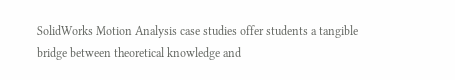SolidWorks Motion Analysis case studies offer students a tangible bridge between theoretical knowledge and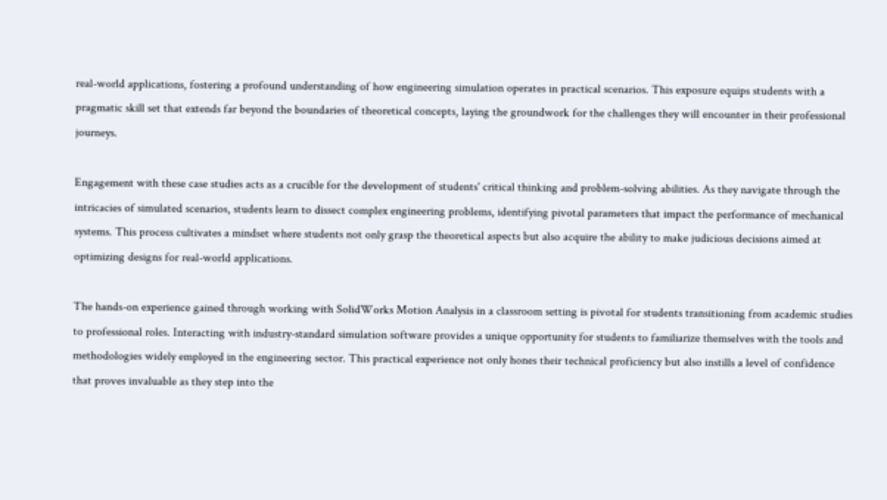real-world applications, fostering a profound understanding of how engineering simulation operates in practical scenarios. This exposure equips students with a pragmatic skill set that extends far beyond the boundaries of theoretical concepts, laying the groundwork for the challenges they will encounter in their professional journeys.

Engagement with these case studies acts as a crucible for the development of students' critical thinking and problem-solving abilities. As they navigate through the intricacies of simulated scenarios, students learn to dissect complex engineering problems, identifying pivotal parameters that impact the performance of mechanical systems. This process cultivates a mindset where students not only grasp the theoretical aspects but also acquire the ability to make judicious decisions aimed at optimizing designs for real-world applications.

The hands-on experience gained through working with SolidWorks Motion Analysis in a classroom setting is pivotal for students transitioning from academic studies to professional roles. Interacting with industry-standard simulation software provides a unique opportunity for students to familiarize themselves with the tools and methodologies widely employed in the engineering sector. This practical experience not only hones their technical proficiency but also instills a level of confidence that proves invaluable as they step into the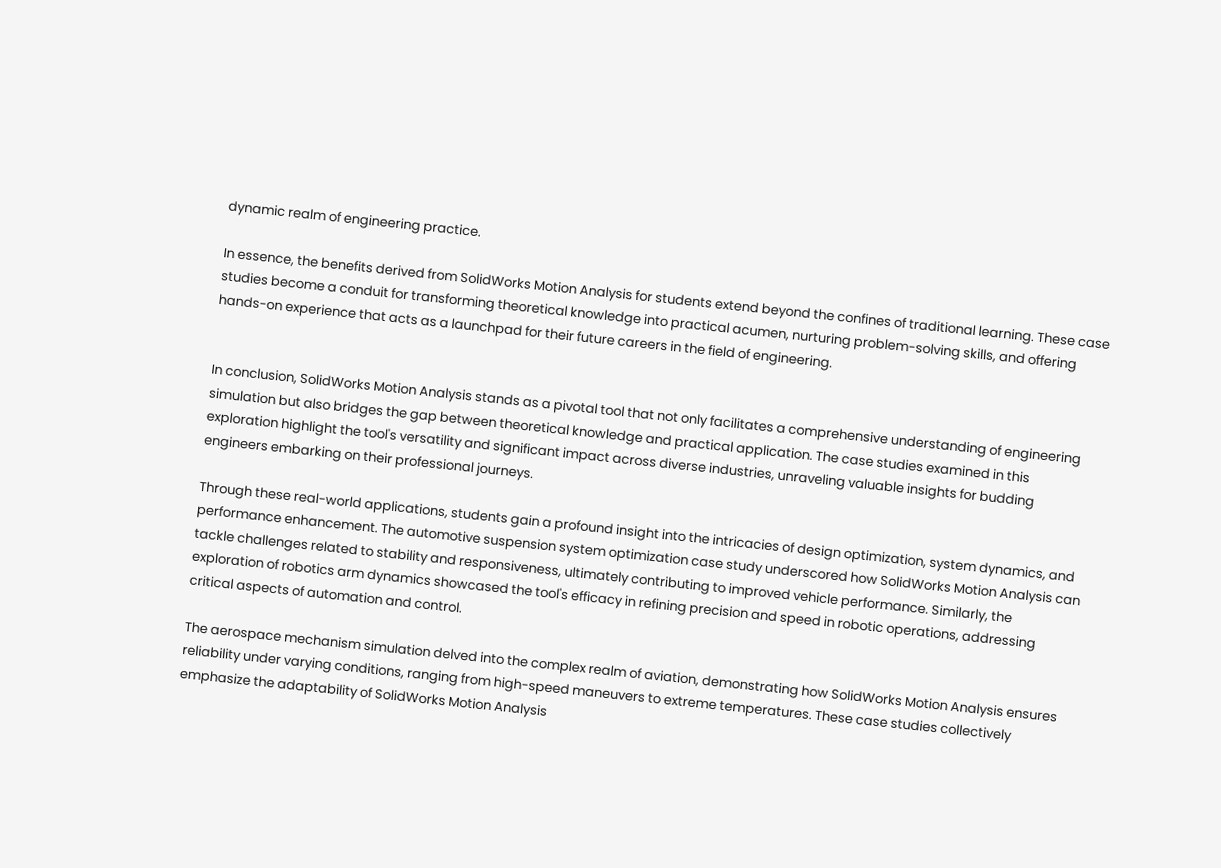dynamic realm of engineering practice.

In essence, the benefits derived from SolidWorks Motion Analysis for students extend beyond the confines of traditional learning. These case studies become a conduit for transforming theoretical knowledge into practical acumen, nurturing problem-solving skills, and offering hands-on experience that acts as a launchpad for their future careers in the field of engineering.


In conclusion, SolidWorks Motion Analysis stands as a pivotal tool that not only facilitates a comprehensive understanding of engineering simulation but also bridges the gap between theoretical knowledge and practical application. The case studies examined in this exploration highlight the tool's versatility and significant impact across diverse industries, unraveling valuable insights for budding engineers embarking on their professional journeys.

Through these real-world applications, students gain a profound insight into the intricacies of design optimization, system dynamics, and performance enhancement. The automotive suspension system optimization case study underscored how SolidWorks Motion Analysis can tackle challenges related to stability and responsiveness, ultimately contributing to improved vehicle performance. Similarly, the exploration of robotics arm dynamics showcased the tool's efficacy in refining precision and speed in robotic operations, addressing critical aspects of automation and control.

The aerospace mechanism simulation delved into the complex realm of aviation, demonstrating how SolidWorks Motion Analysis ensures reliability under varying conditions, ranging from high-speed maneuvers to extreme temperatures. These case studies collectively emphasize the adaptability of SolidWorks Motion Analysis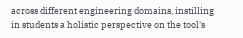across different engineering domains, instilling in students a holistic perspective on the tool's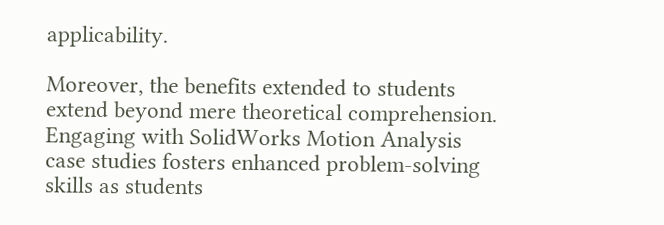applicability.

Moreover, the benefits extended to students extend beyond mere theoretical comprehension. Engaging with SolidWorks Motion Analysis case studies fosters enhanced problem-solving skills as students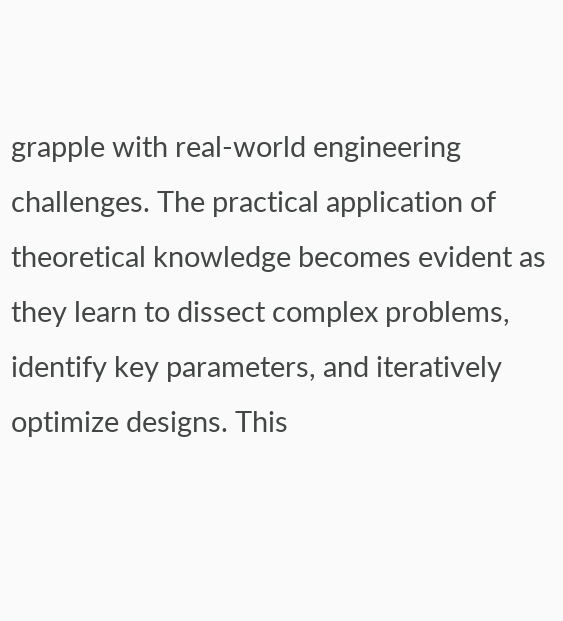grapple with real-world engineering challenges. The practical application of theoretical knowledge becomes evident as they learn to dissect complex problems, identify key parameters, and iteratively optimize designs. This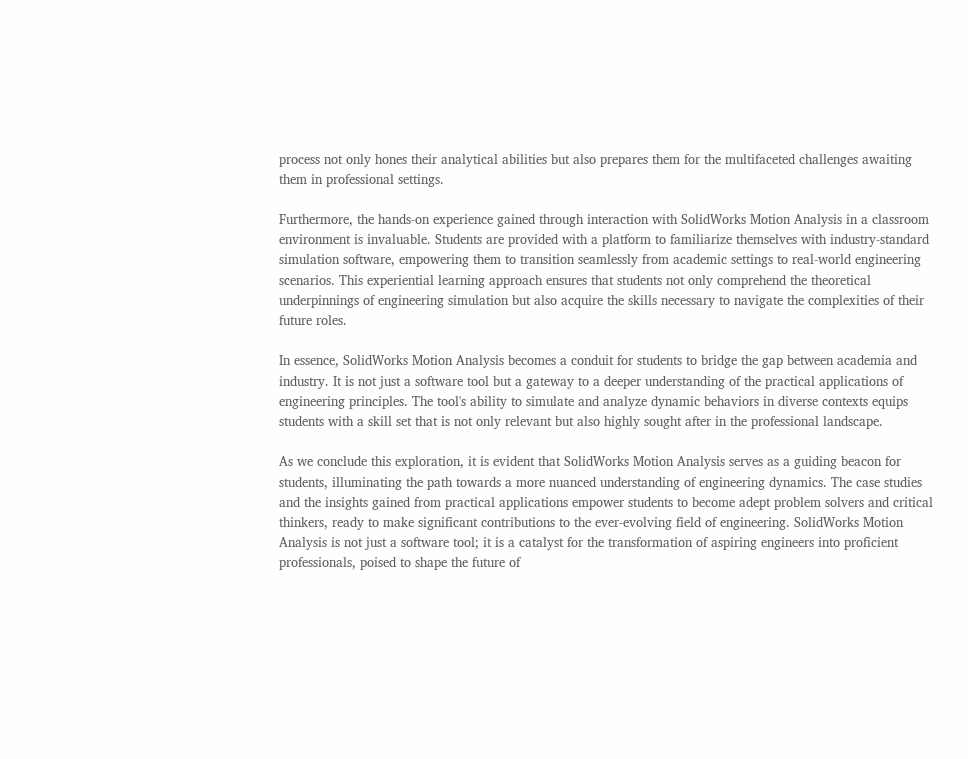process not only hones their analytical abilities but also prepares them for the multifaceted challenges awaiting them in professional settings.

Furthermore, the hands-on experience gained through interaction with SolidWorks Motion Analysis in a classroom environment is invaluable. Students are provided with a platform to familiarize themselves with industry-standard simulation software, empowering them to transition seamlessly from academic settings to real-world engineering scenarios. This experiential learning approach ensures that students not only comprehend the theoretical underpinnings of engineering simulation but also acquire the skills necessary to navigate the complexities of their future roles.

In essence, SolidWorks Motion Analysis becomes a conduit for students to bridge the gap between academia and industry. It is not just a software tool but a gateway to a deeper understanding of the practical applications of engineering principles. The tool's ability to simulate and analyze dynamic behaviors in diverse contexts equips students with a skill set that is not only relevant but also highly sought after in the professional landscape.

As we conclude this exploration, it is evident that SolidWorks Motion Analysis serves as a guiding beacon for students, illuminating the path towards a more nuanced understanding of engineering dynamics. The case studies and the insights gained from practical applications empower students to become adept problem solvers and critical thinkers, ready to make significant contributions to the ever-evolving field of engineering. SolidWorks Motion Analysis is not just a software tool; it is a catalyst for the transformation of aspiring engineers into proficient professionals, poised to shape the future of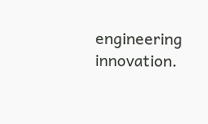engineering innovation.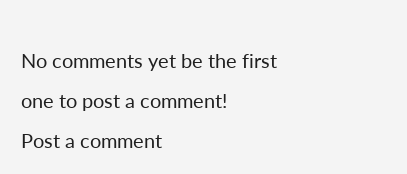No comments yet be the first one to post a comment!
Post a comment